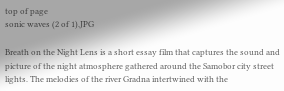top of page
sonic waves (2 of 1).JPG

Breath on the Night Lens is a short essay film that captures the sound and picture of the night atmosphere gathered around the Samobor city street lights. The melodies of the river Gradna intertwined with the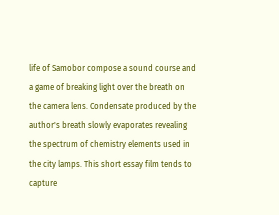life of Samobor compose a sound course and a game of breaking light over the breath on the camera lens. Condensate produced by the author's breath slowly evaporates revealing the spectrum of chemistry elements used in the city lamps. This short essay film tends to capture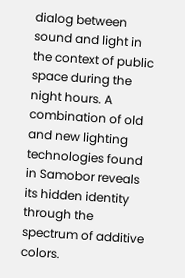dialog between sound and light in the context of public space during the night hours. A combination of old and new lighting technologies found in Samobor reveals its hidden identity through the spectrum of additive colors.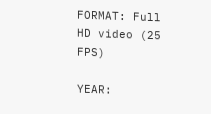FORMAT: Full HD video (25 FPS)

YEAR: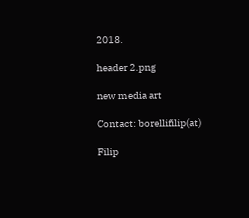2018.

header 2.png

new media art

Contact: borellifilip(at)

Filip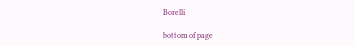Borelli

bottom of page